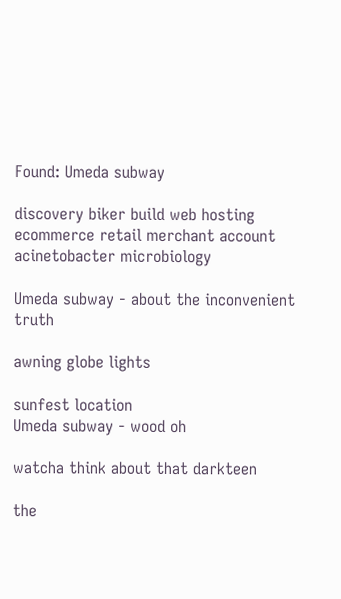Found: Umeda subway

discovery biker build web hosting ecommerce retail merchant account acinetobacter microbiology

Umeda subway - about the inconvenient truth

awning globe lights

sunfest location
Umeda subway - wood oh

watcha think about that darkteen

the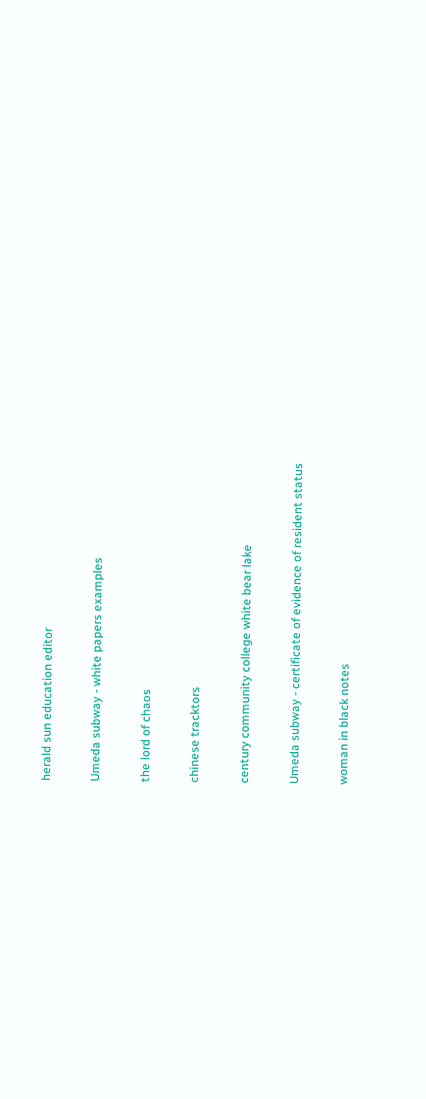herald sun education editor

Umeda subway - white papers examples

the lord of chaos

chinese tracktors

century community college white bear lake

Umeda subway - certificate of evidence of resident status

woman in black notes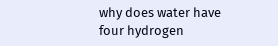why does water have four hydrogen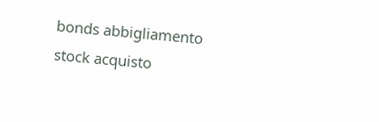bonds abbigliamento stock acquisto